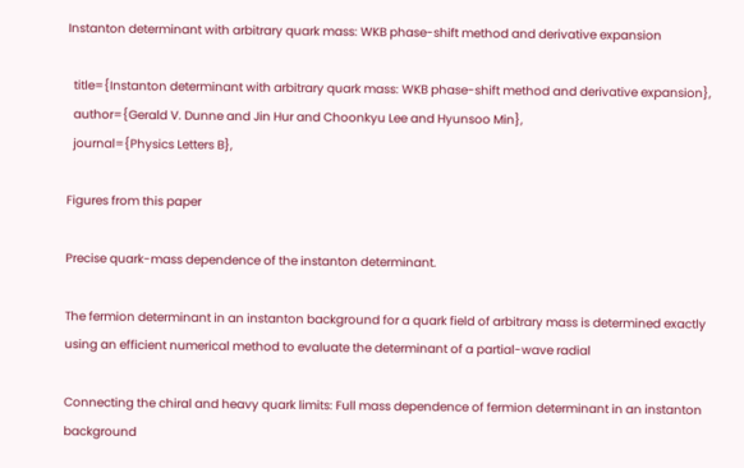Instanton determinant with arbitrary quark mass: WKB phase-shift method and derivative expansion

  title={Instanton determinant with arbitrary quark mass: WKB phase-shift method and derivative expansion},
  author={Gerald V. Dunne and Jin Hur and Choonkyu Lee and Hyunsoo Min},
  journal={Physics Letters B},

Figures from this paper

Precise quark-mass dependence of the instanton determinant.

The fermion determinant in an instanton background for a quark field of arbitrary mass is determined exactly using an efficient numerical method to evaluate the determinant of a partial-wave radial

Connecting the chiral and heavy quark limits: Full mass dependence of fermion determinant in an instanton background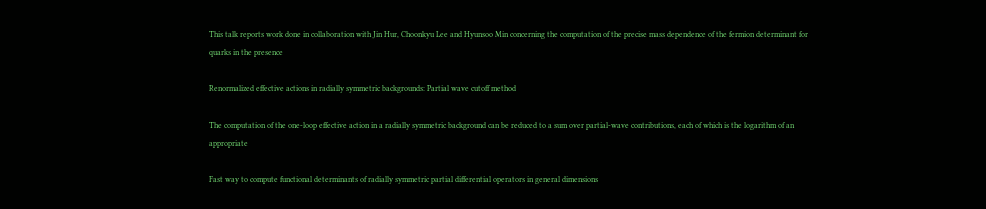This talk reports work done in collaboration with Jin Hur, Choonkyu Lee and Hyunsoo Min concerning the computation of the precise mass dependence of the fermion determinant for quarks in the presence

Renormalized effective actions in radially symmetric backgrounds: Partial wave cutoff method

The computation of the one-loop effective action in a radially symmetric background can be reduced to a sum over partial-wave contributions, each of which is the logarithm of an appropriate

Fast way to compute functional determinants of radially symmetric partial differential operators in general dimensions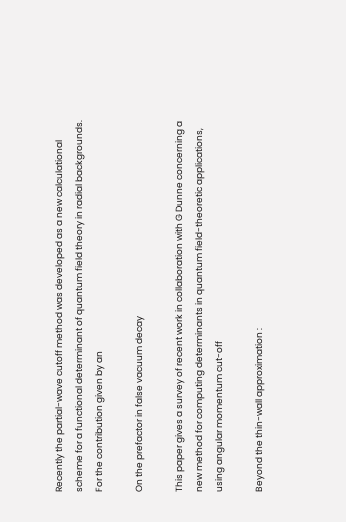Recently the partial-wave cutoff method was developed as a new calculational scheme for a functional determinant of quantum field theory in radial backgrounds. For the contribution given by an

On the prefactor in false vacuum decay

This paper gives a survey of recent work in collaboration with G Dunne concerning a new method for computing determinants in quantum field-theoretic applications, using angular momentum cut-off

Beyond the thin-wall approximation :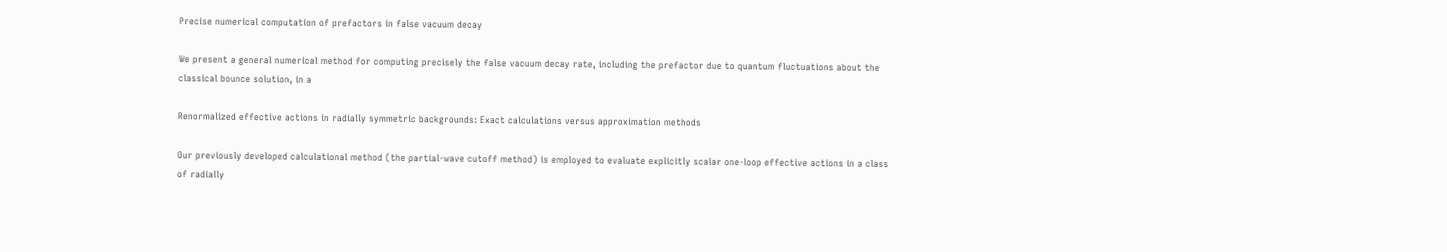Precise numerical computation of prefactors in false vacuum decay

We present a general numerical method for computing precisely the false vacuum decay rate, including the prefactor due to quantum fluctuations about the classical bounce solution, in a

Renormalized effective actions in radially symmetric backgrounds: Exact calculations versus approximation methods

Our previously developed calculational method (the partial-wave cutoff method) is employed to evaluate explicitly scalar one-loop effective actions in a class of radially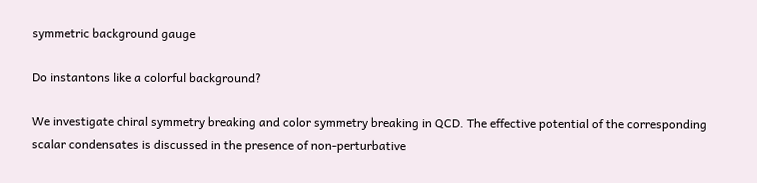symmetric background gauge

Do instantons like a colorful background?

We investigate chiral symmetry breaking and color symmetry breaking in QCD. The effective potential of the corresponding scalar condensates is discussed in the presence of non-perturbative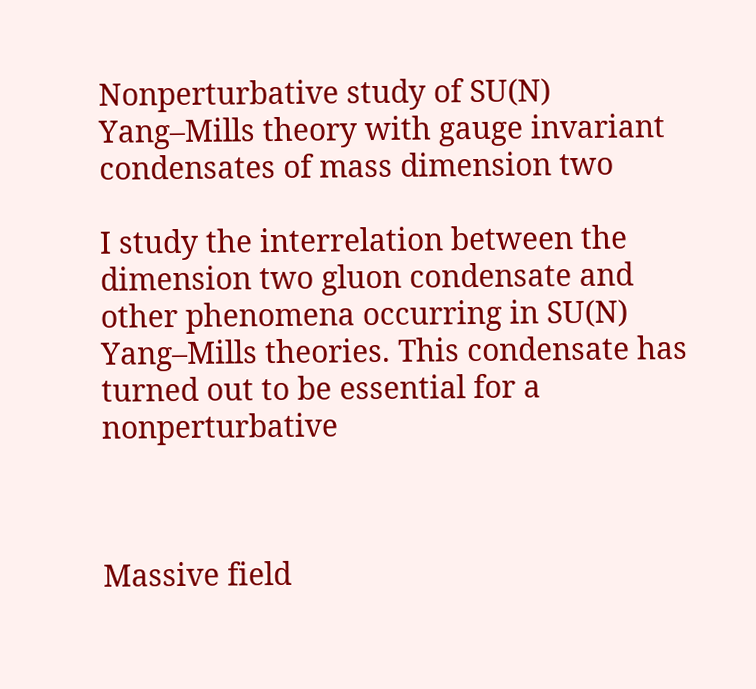Nonperturbative study of SU(N) Yang–Mills theory with gauge invariant condensates of mass dimension two

I study the interrelation between the dimension two gluon condensate and other phenomena occurring in SU(N) Yang–Mills theories. This condensate has turned out to be essential for a nonperturbative



Massive field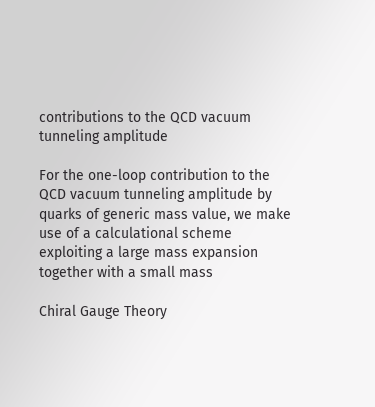contributions to the QCD vacuum tunneling amplitude

For the one-loop contribution to the QCD vacuum tunneling amplitude by quarks of generic mass value, we make use of a calculational scheme exploiting a large mass expansion together with a small mass

Chiral Gauge Theory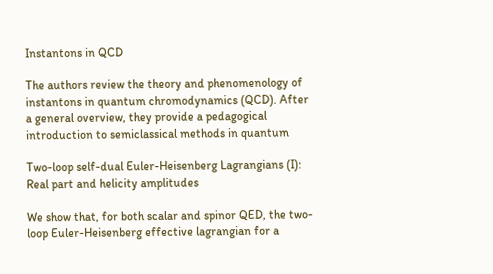Instantons in QCD

The authors review the theory and phenomenology of instantons in quantum chromodynamics (QCD). After a general overview, they provide a pedagogical introduction to semiclassical methods in quantum

Two-loop self-dual Euler-Heisenberg Lagrangians (I): Real part and helicity amplitudes

We show that, for both scalar and spinor QED, the two-loop Euler-Heisenberg effective lagrangian for a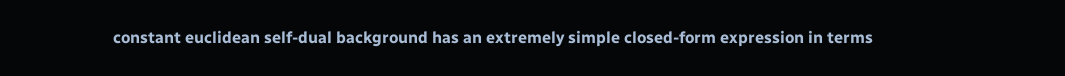constant euclidean self-dual background has an extremely simple closed-form expression in terms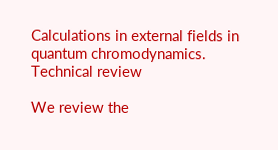Calculations in external fields in quantum chromodynamics. Technical review

We review the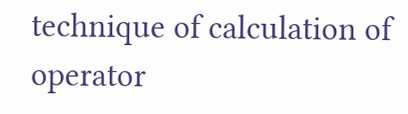technique of calculation of operator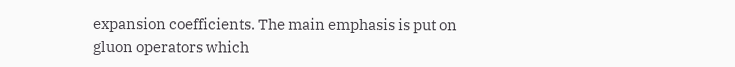expansion coefficients. The main emphasis is put on gluon operators which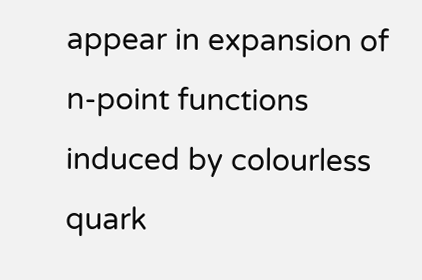appear in expansion of n-point functions induced by colourless quark